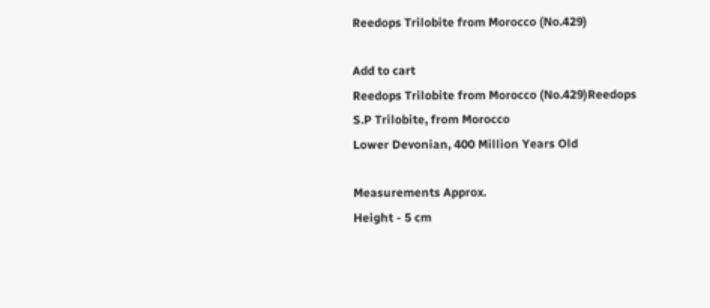Reedops Trilobite from Morocco (No.429)

Add to cart
Reedops Trilobite from Morocco (No.429)Reedops S.P Trilobite, from Morocco
Lower Devonian, 400 Million Years Old

Measurements Approx.
Height - 5 cm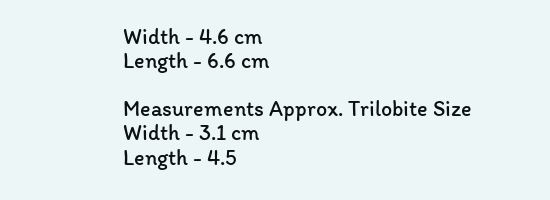Width - 4.6 cm
Length - 6.6 cm

Measurements Approx. Trilobite Size
Width - 3.1 cm
Length - 4.5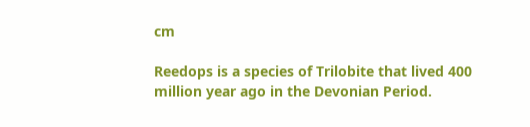cm

Reedops is a species of Trilobite that lived 400 million year ago in the Devonian Period.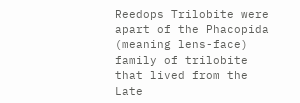Reedops Trilobite were apart of the Phacopida (meaning lens-face) family of trilobite that lived from the Late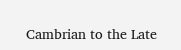Cambrian to the Late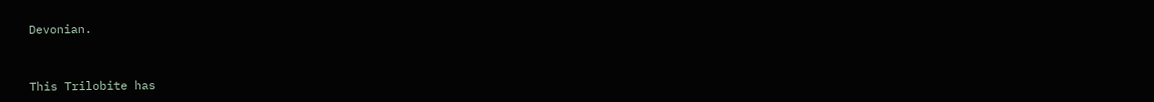Devonian.



This Trilobite has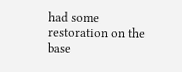had some restoration on the base